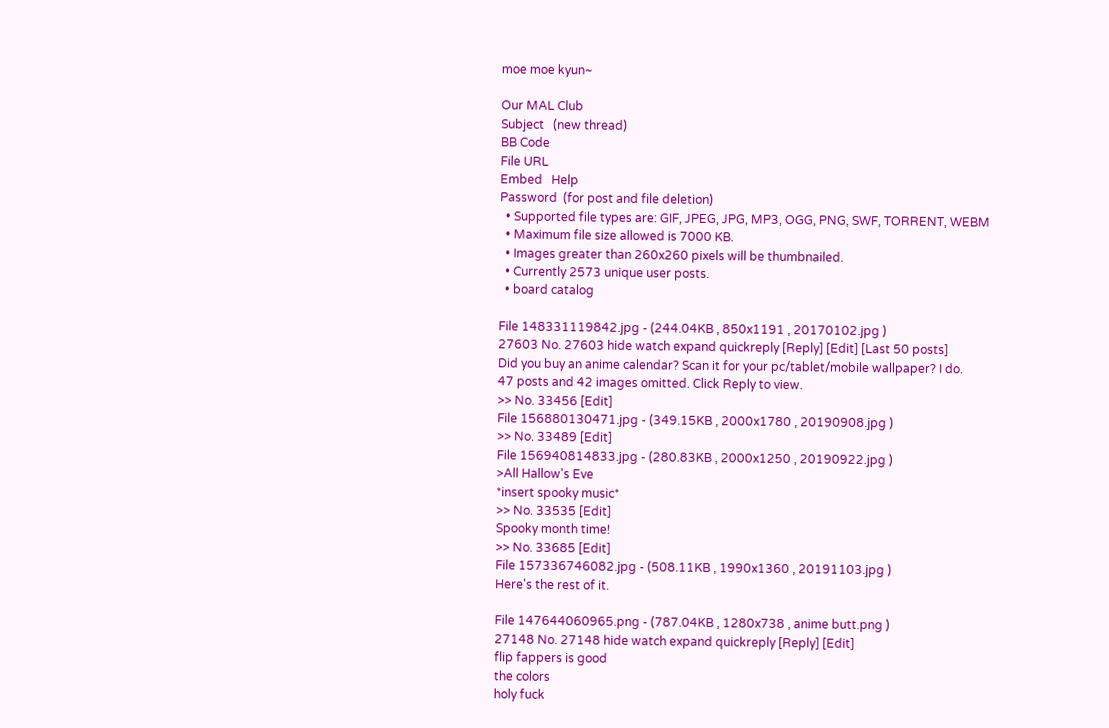moe moe kyun~

Our MAL Club
Subject   (new thread)
BB Code
File URL
Embed   Help
Password  (for post and file deletion)
  • Supported file types are: GIF, JPEG, JPG, MP3, OGG, PNG, SWF, TORRENT, WEBM
  • Maximum file size allowed is 7000 KB.
  • Images greater than 260x260 pixels will be thumbnailed.
  • Currently 2573 unique user posts.
  • board catalog

File 148331119842.jpg - (244.04KB , 850x1191 , 20170102.jpg )
27603 No. 27603 hide watch expand quickreply [Reply] [Edit] [Last 50 posts]
Did you buy an anime calendar? Scan it for your pc/tablet/mobile wallpaper? I do.
47 posts and 42 images omitted. Click Reply to view.
>> No. 33456 [Edit]
File 156880130471.jpg - (349.15KB , 2000x1780 , 20190908.jpg )
>> No. 33489 [Edit]
File 156940814833.jpg - (280.83KB , 2000x1250 , 20190922.jpg )
>All Hallow's Eve
*insert spooky music*
>> No. 33535 [Edit]
Spooky month time!
>> No. 33685 [Edit]
File 157336746082.jpg - (508.11KB , 1990x1360 , 20191103.jpg )
Here's the rest of it.

File 147644060965.png - (787.04KB , 1280x738 , anime butt.png )
27148 No. 27148 hide watch expand quickreply [Reply] [Edit]
flip fappers is good
the colors
holy fuck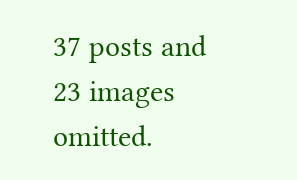37 posts and 23 images omitted.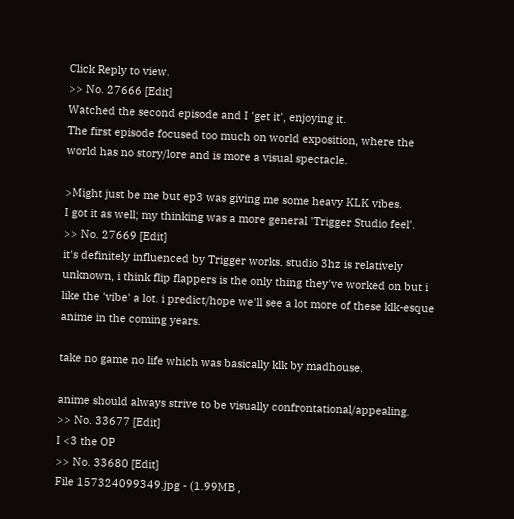Click Reply to view.
>> No. 27666 [Edit]
Watched the second episode and I 'get it', enjoying it.
The first episode focused too much on world exposition, where the world has no story/lore and is more a visual spectacle.

>Might just be me but ep3 was giving me some heavy KLK vibes.
I got it as well; my thinking was a more general 'Trigger Studio feel'.
>> No. 27669 [Edit]
it's definitely influenced by Trigger works. studio 3hz is relatively unknown, i think flip flappers is the only thing they've worked on but i like the 'vibe' a lot. i predict/hope we'll see a lot more of these klk-esque anime in the coming years.

take no game no life which was basically klk by madhouse.

anime should always strive to be visually confrontational/appealing.
>> No. 33677 [Edit]
I <3 the OP
>> No. 33680 [Edit]
File 157324099349.jpg - (1.99MB ,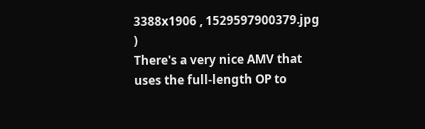3388x1906 , 1529597900379.jpg )
There's a very nice AMV that uses the full-length OP to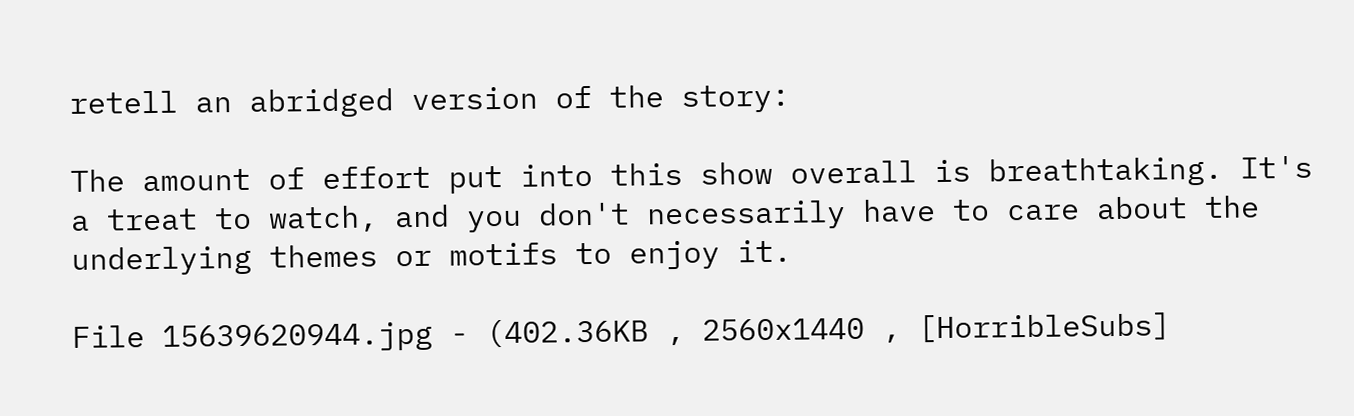retell an abridged version of the story:

The amount of effort put into this show overall is breathtaking. It's a treat to watch, and you don't necessarily have to care about the underlying themes or motifs to enjoy it.

File 15639620944.jpg - (402.36KB , 2560x1440 , [HorribleSubs]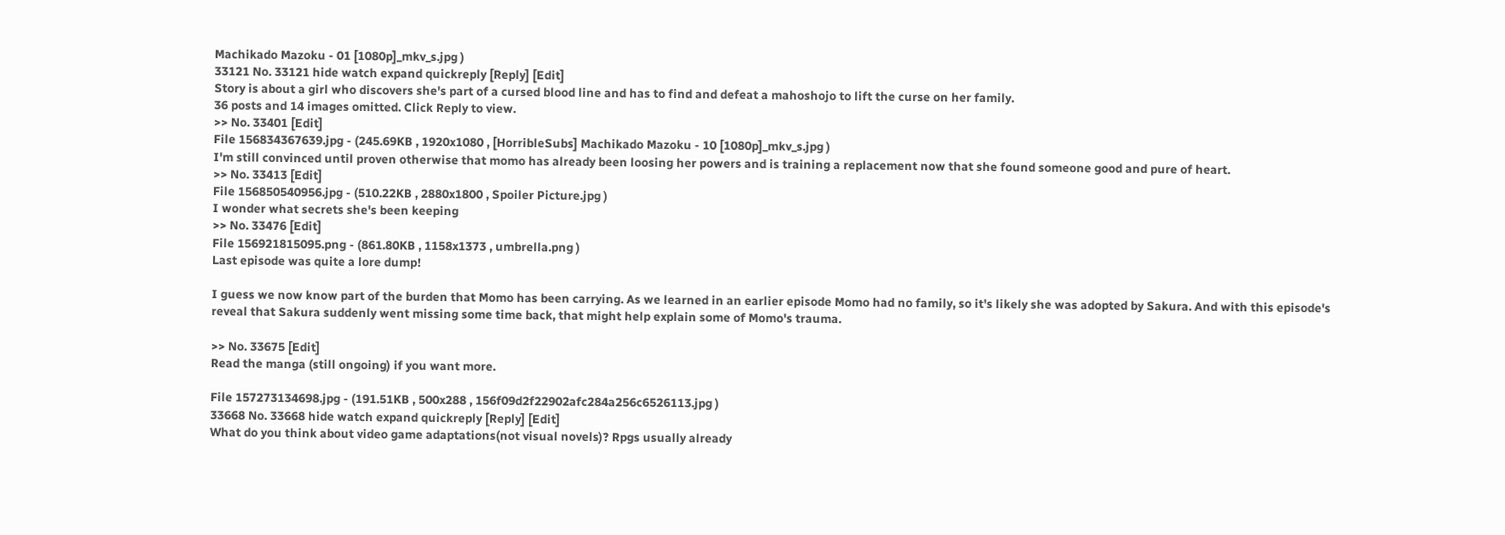Machikado Mazoku - 01 [1080p]_mkv_s.jpg )
33121 No. 33121 hide watch expand quickreply [Reply] [Edit]
Story is about a girl who discovers she's part of a cursed blood line and has to find and defeat a mahoshojo to lift the curse on her family.
36 posts and 14 images omitted. Click Reply to view.
>> No. 33401 [Edit]
File 156834367639.jpg - (245.69KB , 1920x1080 , [HorribleSubs] Machikado Mazoku - 10 [1080p]_mkv_s.jpg )
I'm still convinced until proven otherwise that momo has already been loosing her powers and is training a replacement now that she found someone good and pure of heart.
>> No. 33413 [Edit]
File 156850540956.jpg - (510.22KB , 2880x1800 , Spoiler Picture.jpg )
I wonder what secrets she's been keeping
>> No. 33476 [Edit]
File 156921815095.png - (861.80KB , 1158x1373 , umbrella.png )
Last episode was quite a lore dump!

I guess we now know part of the burden that Momo has been carrying. As we learned in an earlier episode Momo had no family, so it's likely she was adopted by Sakura. And with this episode's reveal that Sakura suddenly went missing some time back, that might help explain some of Momo's trauma.

>> No. 33675 [Edit]
Read the manga (still ongoing) if you want more.

File 157273134698.jpg - (191.51KB , 500x288 , 156f09d2f22902afc284a256c6526113.jpg )
33668 No. 33668 hide watch expand quickreply [Reply] [Edit]
What do you think about video game adaptations(not visual novels)? Rpgs usually already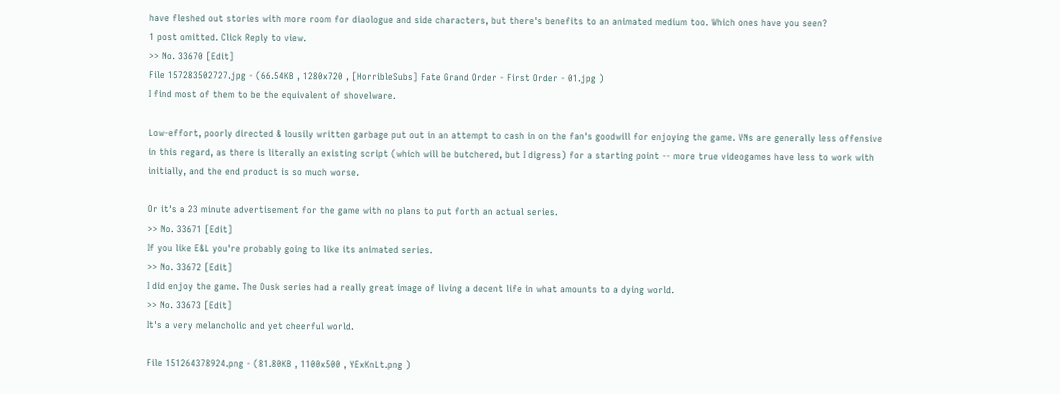have fleshed out stories with more room for diaologue and side characters, but there's benefits to an animated medium too. Which ones have you seen?
1 post omitted. Click Reply to view.
>> No. 33670 [Edit]
File 157283502727.jpg - (66.54KB , 1280x720 , [HorribleSubs] Fate Grand Order - First Order - 01.jpg )
I find most of them to be the equivalent of shovelware.

Low-effort, poorly directed & lousily written garbage put out in an attempt to cash in on the fan's goodwill for enjoying the game. VNs are generally less offensive in this regard, as there is literally an existing script (which will be butchered, but I digress) for a starting point -- more true videogames have less to work with initially, and the end product is so much worse.

Or it's a 23 minute advertisement for the game with no plans to put forth an actual series.
>> No. 33671 [Edit]
If you like E&L you're probably going to like its animated series.
>> No. 33672 [Edit]
I did enjoy the game. The Dusk series had a really great image of living a decent life in what amounts to a dying world.
>> No. 33673 [Edit]
It's a very melancholic and yet cheerful world.

File 151264378924.png - (81.80KB , 1100x500 , YExKnLt.png )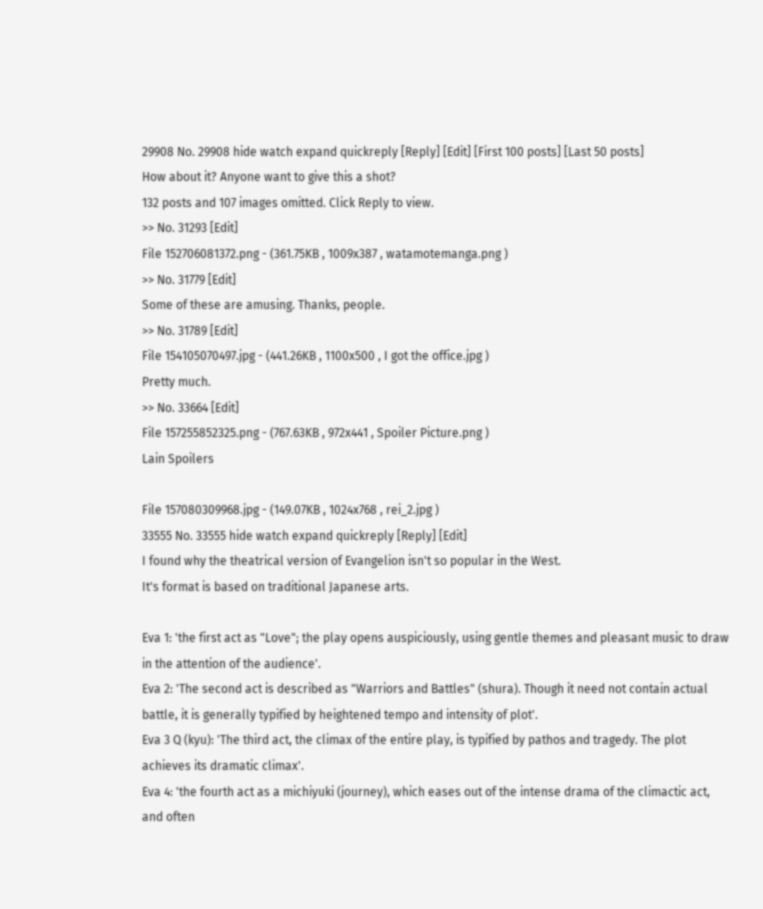29908 No. 29908 hide watch expand quickreply [Reply] [Edit] [First 100 posts] [Last 50 posts]
How about it? Anyone want to give this a shot?
132 posts and 107 images omitted. Click Reply to view.
>> No. 31293 [Edit]
File 152706081372.png - (361.75KB , 1009x387 , watamotemanga.png )
>> No. 31779 [Edit]
Some of these are amusing. Thanks, people.
>> No. 31789 [Edit]
File 154105070497.jpg - (441.26KB , 1100x500 , I got the office.jpg )
Pretty much.
>> No. 33664 [Edit]
File 157255852325.png - (767.63KB , 972x441 , Spoiler Picture.png )
Lain Spoilers

File 157080309968.jpg - (149.07KB , 1024x768 , rei_2.jpg )
33555 No. 33555 hide watch expand quickreply [Reply] [Edit]
I found why the theatrical version of Evangelion isn't so popular in the West.
It's format is based on traditional Japanese arts.

Eva 1: 'the first act as "Love"; the play opens auspiciously, using gentle themes and pleasant music to draw in the attention of the audience'.
Eva 2: 'The second act is described as "Warriors and Battles" (shura). Though it need not contain actual battle, it is generally typified by heightened tempo and intensity of plot'.
Eva 3 Q (kyu): 'The third act, the climax of the entire play, is typified by pathos and tragedy. The plot achieves its dramatic climax'.
Eva 4: 'the fourth act as a michiyuki (journey), which eases out of the intense drama of the climactic act, and often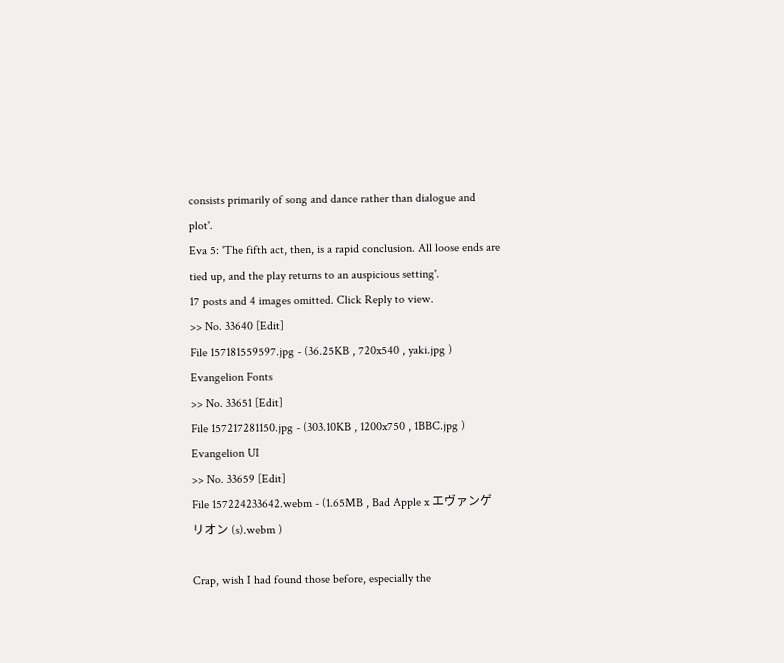consists primarily of song and dance rather than dialogue and plot'.
Eva 5: 'The fifth act, then, is a rapid conclusion. All loose ends are tied up, and the play returns to an auspicious setting'.
17 posts and 4 images omitted. Click Reply to view.
>> No. 33640 [Edit]
File 157181559597.jpg - (36.25KB , 720x540 , yaki.jpg )
Evangelion Fonts
>> No. 33651 [Edit]
File 157217281150.jpg - (303.10KB , 1200x750 , 1BBC.jpg )
Evangelion UI
>> No. 33659 [Edit]
File 157224233642.webm - (1.65MB , Bad Apple x エヴァンゲリオン (s).webm )

Crap, wish I had found those before, especially the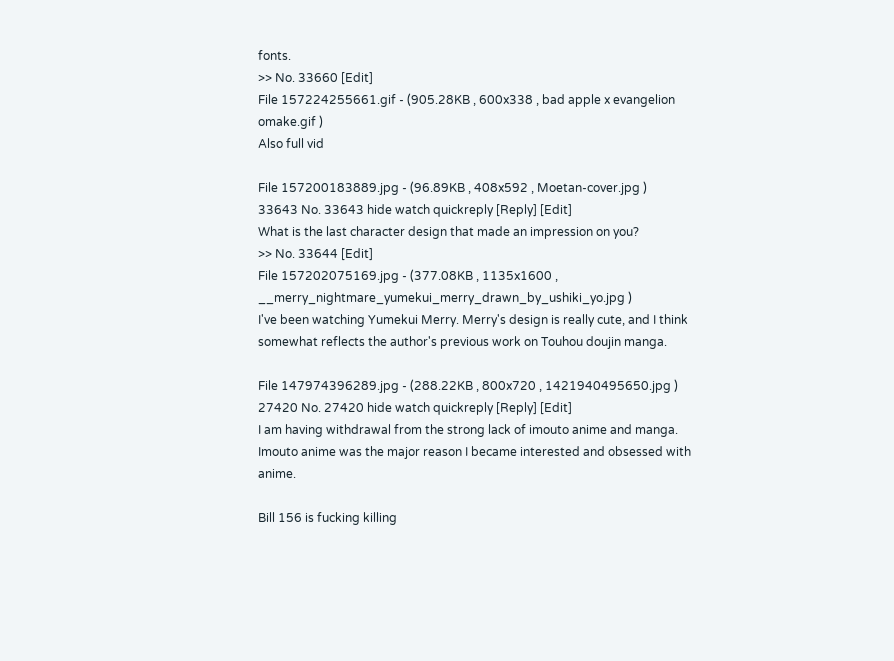fonts.
>> No. 33660 [Edit]
File 157224255661.gif - (905.28KB , 600x338 , bad apple x evangelion omake.gif )
Also full vid

File 157200183889.jpg - (96.89KB , 408x592 , Moetan-cover.jpg )
33643 No. 33643 hide watch quickreply [Reply] [Edit]
What is the last character design that made an impression on you?
>> No. 33644 [Edit]
File 157202075169.jpg - (377.08KB , 1135x1600 , __merry_nightmare_yumekui_merry_drawn_by_ushiki_yo.jpg )
I've been watching Yumekui Merry. Merry's design is really cute, and I think somewhat reflects the author's previous work on Touhou doujin manga.

File 147974396289.jpg - (288.22KB , 800x720 , 1421940495650.jpg )
27420 No. 27420 hide watch quickreply [Reply] [Edit]
I am having withdrawal from the strong lack of imouto anime and manga. Imouto anime was the major reason I became interested and obsessed with anime.

Bill 156 is fucking killing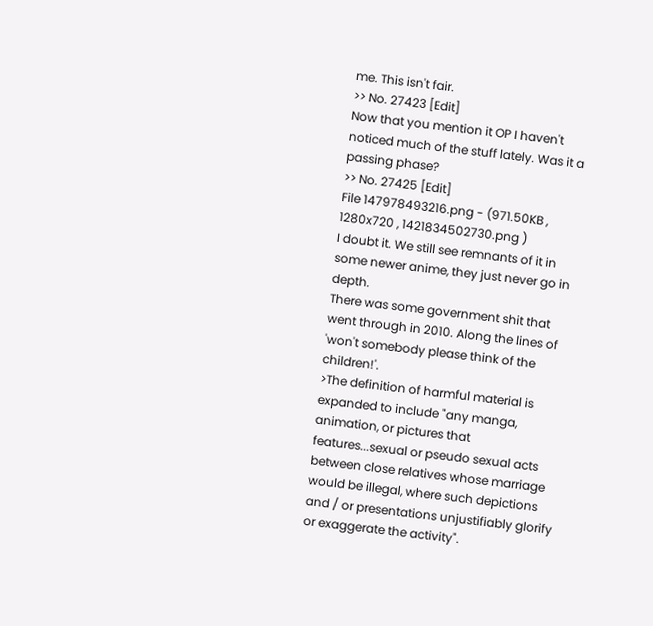me. This isn't fair.
>> No. 27423 [Edit]
Now that you mention it OP I haven't noticed much of the stuff lately. Was it a passing phase?
>> No. 27425 [Edit]
File 147978493216.png - (971.50KB , 1280x720 , 1421834502730.png )
I doubt it. We still see remnants of it in some newer anime, they just never go in depth.
There was some government shit that went through in 2010. Along the lines of 'won't somebody please think of the children!'.
>The definition of harmful material is expanded to include "any manga, animation, or pictures that features...sexual or pseudo sexual acts between close relatives whose marriage would be illegal, where such depictions and / or presentations unjustifiably glorify or exaggerate the activity".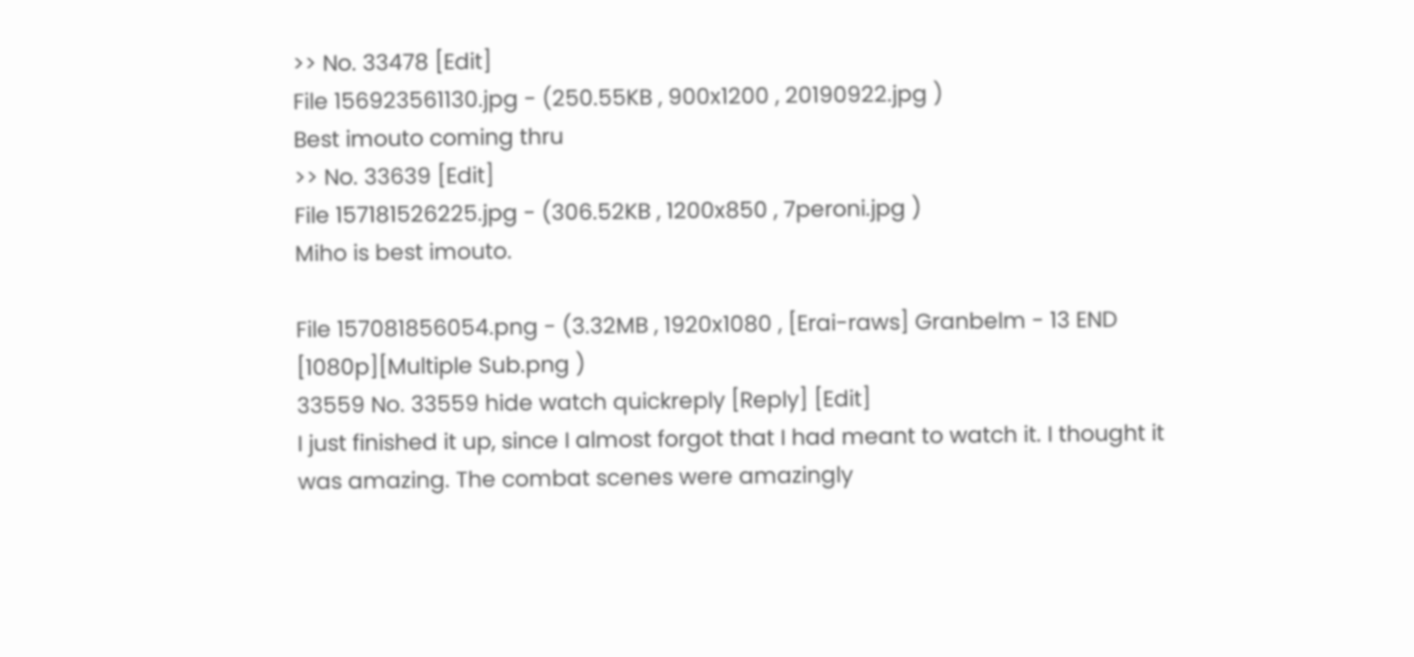>> No. 33478 [Edit]
File 156923561130.jpg - (250.55KB , 900x1200 , 20190922.jpg )
Best imouto coming thru
>> No. 33639 [Edit]
File 157181526225.jpg - (306.52KB , 1200x850 , 7peroni.jpg )
Miho is best imouto.

File 157081856054.png - (3.32MB , 1920x1080 , [Erai-raws] Granbelm - 13 END [1080p][Multiple Sub.png )
33559 No. 33559 hide watch quickreply [Reply] [Edit]
I just finished it up, since I almost forgot that I had meant to watch it. I thought it was amazing. The combat scenes were amazingly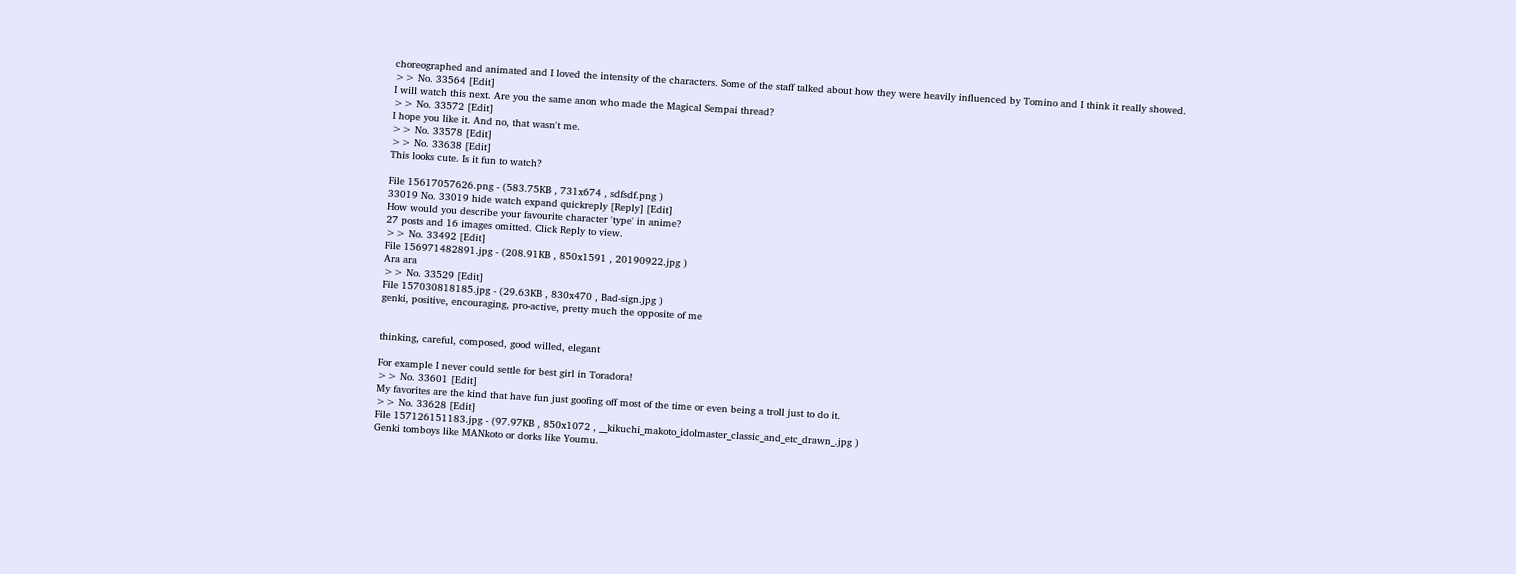choreographed and animated and I loved the intensity of the characters. Some of the staff talked about how they were heavily influenced by Tomino and I think it really showed.
>> No. 33564 [Edit]
I will watch this next. Are you the same anon who made the Magical Sempai thread?
>> No. 33572 [Edit]
I hope you like it. And no, that wasn't me.
>> No. 33578 [Edit]
>> No. 33638 [Edit]
This looks cute. Is it fun to watch?

File 15617057626.png - (583.75KB , 731x674 , sdfsdf.png )
33019 No. 33019 hide watch expand quickreply [Reply] [Edit]
How would you describe your favourite character 'type' in anime?
27 posts and 16 images omitted. Click Reply to view.
>> No. 33492 [Edit]
File 156971482891.jpg - (208.91KB , 850x1591 , 20190922.jpg )
Ara ara
>> No. 33529 [Edit]
File 157030818185.jpg - (29.63KB , 830x470 , Bad-sign.jpg )
genki, positive, encouraging, pro-active, pretty much the opposite of me


thinking, careful, composed, good willed, elegant

For example I never could settle for best girl in Toradora!
>> No. 33601 [Edit]
My favorites are the kind that have fun just goofing off most of the time or even being a troll just to do it.
>> No. 33628 [Edit]
File 157126151183.jpg - (97.97KB , 850x1072 , __kikuchi_makoto_idolmaster_classic_and_etc_drawn_.jpg )
Genki tomboys like MANkoto or dorks like Youmu.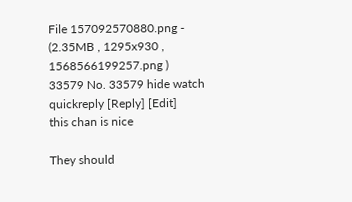File 157092570880.png - (2.35MB , 1295x930 , 1568566199257.png )
33579 No. 33579 hide watch quickreply [Reply] [Edit]
this chan is nice

They should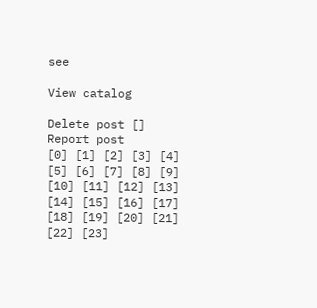see

View catalog

Delete post []
Report post
[0] [1] [2] [3] [4] [5] [6] [7] [8] [9] [10] [11] [12] [13] [14] [15] [16] [17] [18] [19] [20] [21] [22] [23]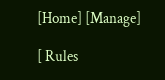[Home] [Manage]

[ Rules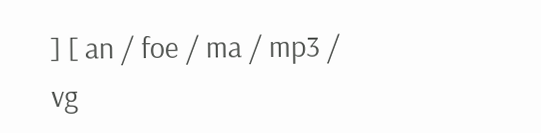] [ an / foe / ma / mp3 / vg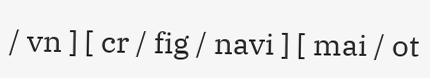/ vn ] [ cr / fig / navi ] [ mai / ot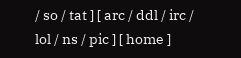/ so / tat ] [ arc / ddl / irc / lol / ns / pic ] [ home ]